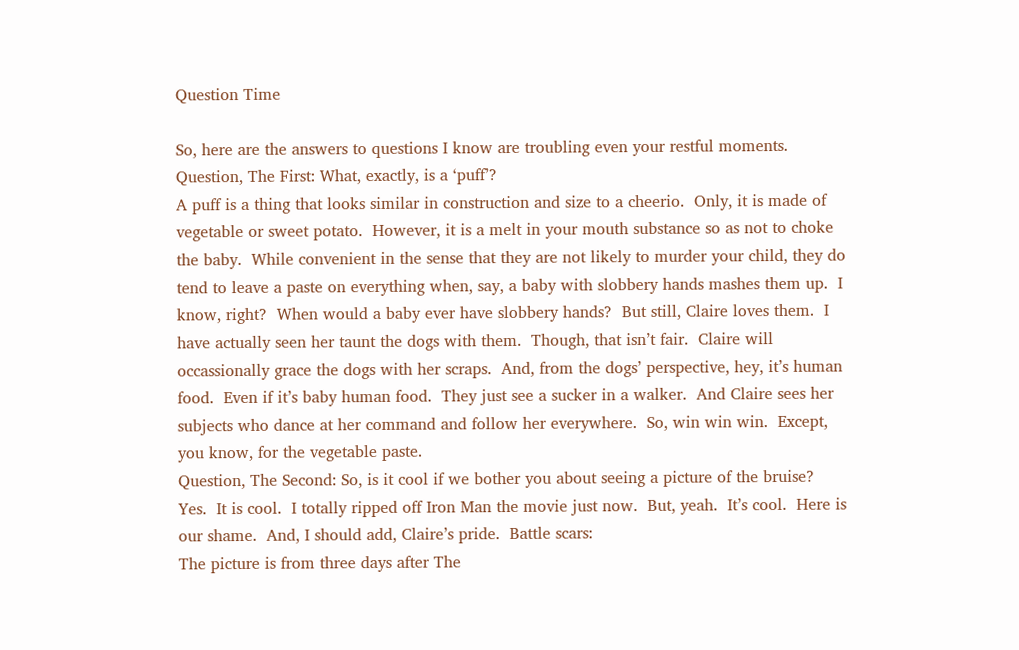Question Time

So, here are the answers to questions I know are troubling even your restful moments.
Question, The First: What, exactly, is a ‘puff’?
A puff is a thing that looks similar in construction and size to a cheerio.  Only, it is made of vegetable or sweet potato.  However, it is a melt in your mouth substance so as not to choke the baby.  While convenient in the sense that they are not likely to murder your child, they do tend to leave a paste on everything when, say, a baby with slobbery hands mashes them up.  I know, right?  When would a baby ever have slobbery hands?  But still, Claire loves them.  I have actually seen her taunt the dogs with them.  Though, that isn’t fair.  Claire will occassionally grace the dogs with her scraps.  And, from the dogs’ perspective, hey, it’s human food.  Even if it’s baby human food.  They just see a sucker in a walker.  And Claire sees her subjects who dance at her command and follow her everywhere.  So, win win win.  Except, you know, for the vegetable paste.
Question, The Second: So, is it cool if we bother you about seeing a picture of the bruise?
Yes.  It is cool.  I totally ripped off Iron Man the movie just now.  But, yeah.  It’s cool.  Here is our shame.  And, I should add, Claire’s pride.  Battle scars:
The picture is from three days after The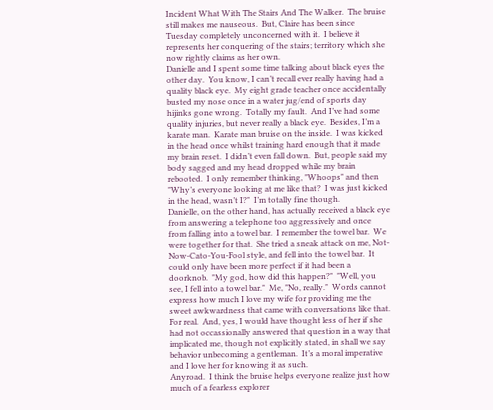Incident What With The Stairs And The Walker.  The bruise still makes me nauseous.  But, Claire has been since Tuesday completely unconcerned with it.  I believe it represents her conquering of the stairs; territory which she now rightly claims as her own.
Danielle and I spent some time talking about black eyes the other day.  You know, I can’t recall ever really having had a quality black eye.  My eight grade teacher once accidentally busted my nose once in a water jug/end of sports day hijinks gone wrong.  Totally my fault.  And I’ve had some quality injuries, but never really a black eye.  Besides, I’m a karate man.  Karate man bruise on the inside.  I was kicked in the head once whilst training hard enough that it made my brain reset.  I didn’t even fall down.  But, people said my body sagged and my head dropped while my brain rebooted.  I only remember thinking, "Whoops" and then "Why’s everyone looking at me like that?  I was just kicked in the head, wasn’t I?"  I’m totally fine though.
Danielle, on the other hand, has actually received a black eye from answering a telephone too aggressively and once from falling into a towel bar.  I remember the towel bar.  We were together for that.  She tried a sneak attack on me, Not-Now-Cato-You-Fool style, and fell into the towel bar.  It could only have been more perfect if it had been a doorknob.  "My god, how did this happen?"  "Well, you see, I fell into a towel bar."  Me, "No, really."  Words cannot express how much I love my wife for providing me the sweet awkwardness that came with conversations like that.  For real.  And, yes, I would have thought less of her if she had not occassionally answered that question in a way that implicated me, though not explicitly stated, in shall we say behavior unbecoming a gentleman.  It’s a moral imperative and I love her for knowing it as such.
Anyroad.  I think the bruise helps everyone realize just how much of a fearless explorer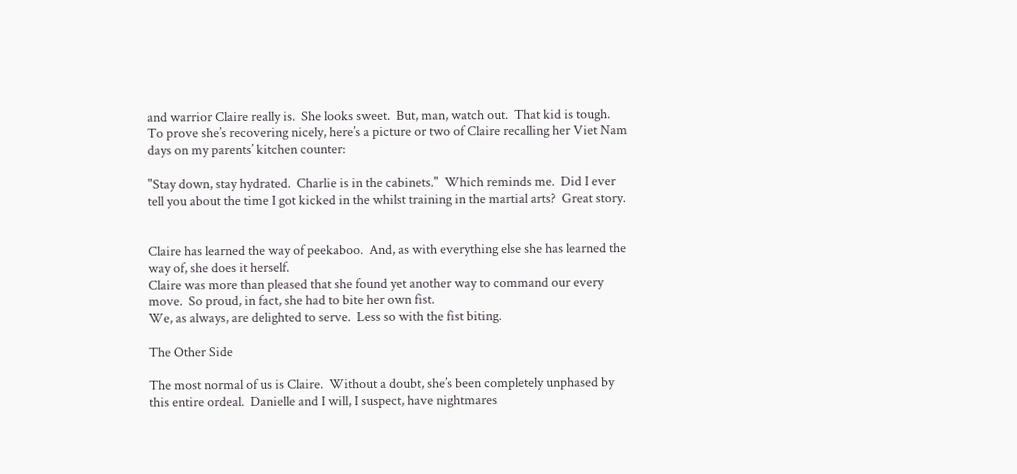and warrior Claire really is.  She looks sweet.  But, man, watch out.  That kid is tough.  To prove she’s recovering nicely, here’s a picture or two of Claire recalling her Viet Nam days on my parents’ kitchen counter:

"Stay down, stay hydrated.  Charlie is in the cabinets."  Which reminds me.  Did I ever tell you about the time I got kicked in the whilst training in the martial arts?  Great story.


Claire has learned the way of peekaboo.  And, as with everything else she has learned the way of, she does it herself.
Claire was more than pleased that she found yet another way to command our every move.  So proud, in fact, she had to bite her own fist.
We, as always, are delighted to serve.  Less so with the fist biting.

The Other Side

The most normal of us is Claire.  Without a doubt, she’s been completely unphased by this entire ordeal.  Danielle and I will, I suspect, have nightmares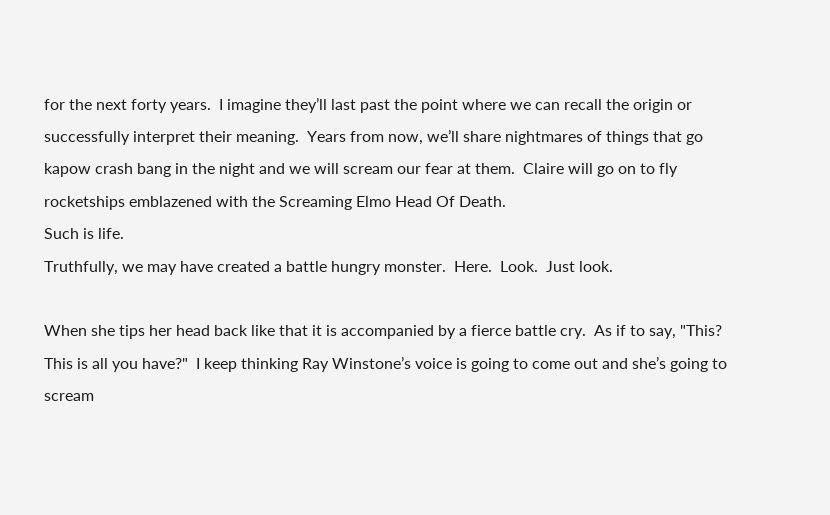for the next forty years.  I imagine they’ll last past the point where we can recall the origin or successfully interpret their meaning.  Years from now, we’ll share nightmares of things that go kapow crash bang in the night and we will scream our fear at them.  Claire will go on to fly rocketships emblazened with the Screaming Elmo Head Of Death.
Such is life.
Truthfully, we may have created a battle hungry monster.  Here.  Look.  Just look.

When she tips her head back like that it is accompanied by a fierce battle cry.  As if to say, "This?  This is all you have?"  I keep thinking Ray Winstone’s voice is going to come out and she’s going to scream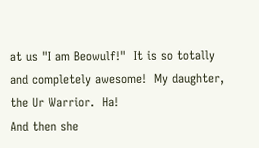at us "I am Beowulf!"  It is so totally and completely awesome!  My daughter, the Ur Warrior.  Ha!
And then she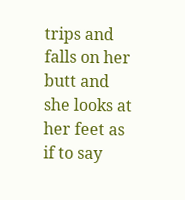trips and falls on her butt and she looks at her feet as if to say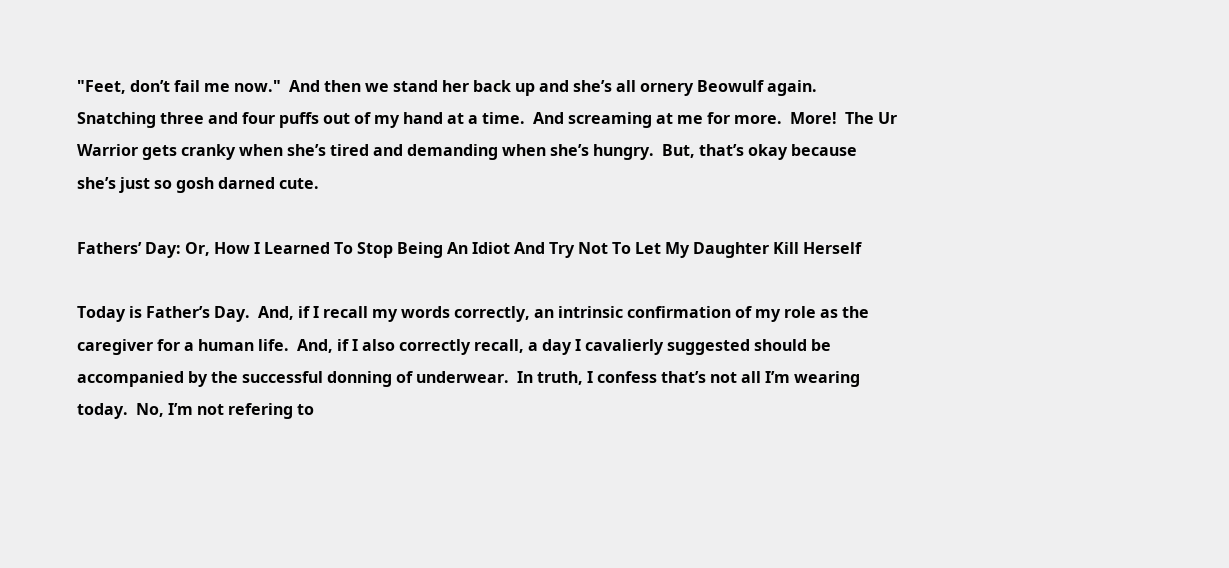"Feet, don’t fail me now."  And then we stand her back up and she’s all ornery Beowulf again.  Snatching three and four puffs out of my hand at a time.  And screaming at me for more.  More!  The Ur Warrior gets cranky when she’s tired and demanding when she’s hungry.  But, that’s okay because she’s just so gosh darned cute.

Fathers’ Day: Or, How I Learned To Stop Being An Idiot And Try Not To Let My Daughter Kill Herself

Today is Father’s Day.  And, if I recall my words correctly, an intrinsic confirmation of my role as the caregiver for a human life.  And, if I also correctly recall, a day I cavalierly suggested should be accompanied by the successful donning of underwear.  In truth, I confess that’s not all I’m wearing today.  No, I’m not refering to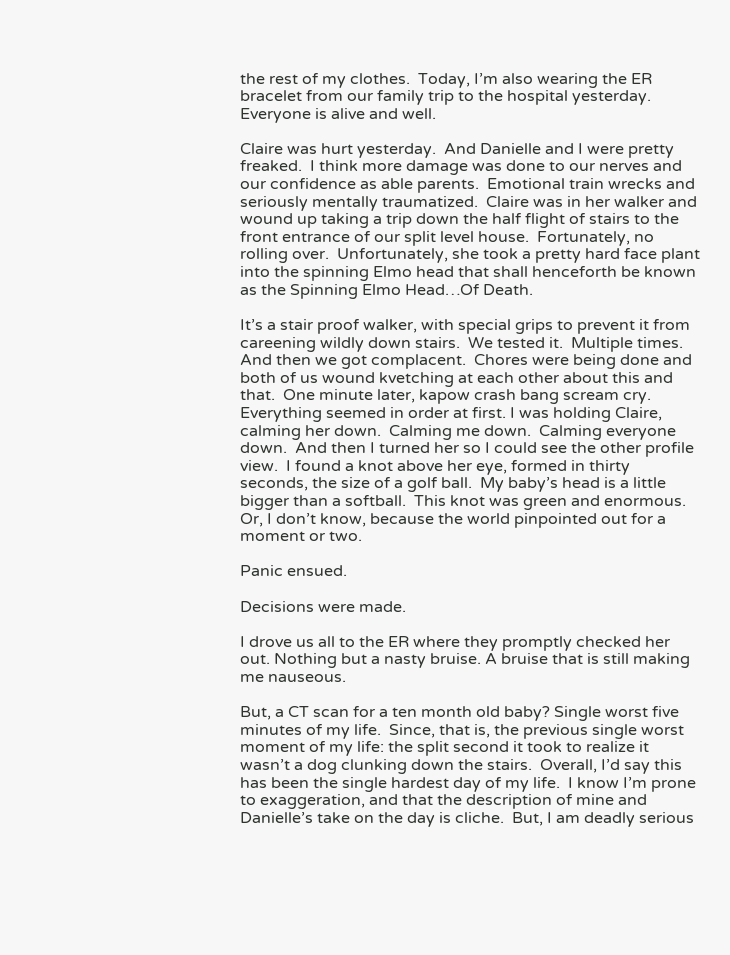the rest of my clothes.  Today, I’m also wearing the ER bracelet from our family trip to the hospital yesterday.
Everyone is alive and well.

Claire was hurt yesterday.  And Danielle and I were pretty freaked.  I think more damage was done to our nerves and our confidence as able parents.  Emotional train wrecks and seriously mentally traumatized.  Claire was in her walker and wound up taking a trip down the half flight of stairs to the front entrance of our split level house.  Fortunately, no rolling over.  Unfortunately, she took a pretty hard face plant into the spinning Elmo head that shall henceforth be known as the Spinning Elmo Head…Of Death.

It’s a stair proof walker, with special grips to prevent it from careening wildly down stairs.  We tested it.  Multiple times.  And then we got complacent.  Chores were being done and both of us wound kvetching at each other about this and that.  One minute later, kapow crash bang scream cry.  Everything seemed in order at first. I was holding Claire, calming her down.  Calming me down.  Calming everyone down.  And then I turned her so I could see the other profile view.  I found a knot above her eye, formed in thirty seconds, the size of a golf ball.  My baby’s head is a little bigger than a softball.  This knot was green and enormous.  Or, I don’t know, because the world pinpointed out for a moment or two.

Panic ensued.

Decisions were made.

I drove us all to the ER where they promptly checked her out. Nothing but a nasty bruise. A bruise that is still making me nauseous.

But, a CT scan for a ten month old baby? Single worst five minutes of my life.  Since, that is, the previous single worst moment of my life: the split second it took to realize it wasn’t a dog clunking down the stairs.  Overall, I’d say this has been the single hardest day of my life.  I know I’m prone to exaggeration, and that the description of mine and Danielle’s take on the day is cliche.  But, I am deadly serious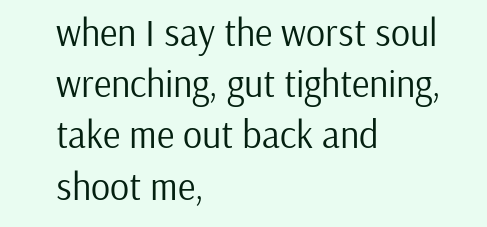when I say the worst soul wrenching, gut tightening, take me out back and shoot me,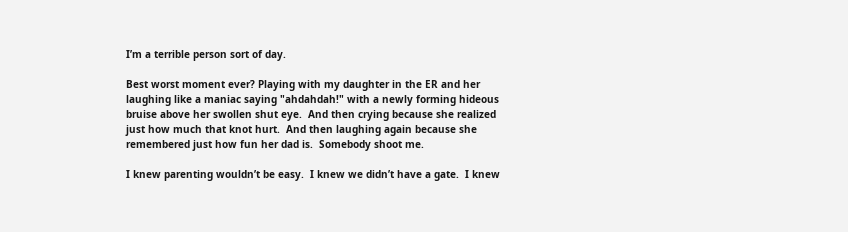I’m a terrible person sort of day.

Best worst moment ever? Playing with my daughter in the ER and her laughing like a maniac saying "ahdahdah!" with a newly forming hideous bruise above her swollen shut eye.  And then crying because she realized just how much that knot hurt.  And then laughing again because she remembered just how fun her dad is.  Somebody shoot me.

I knew parenting wouldn’t be easy.  I knew we didn’t have a gate.  I knew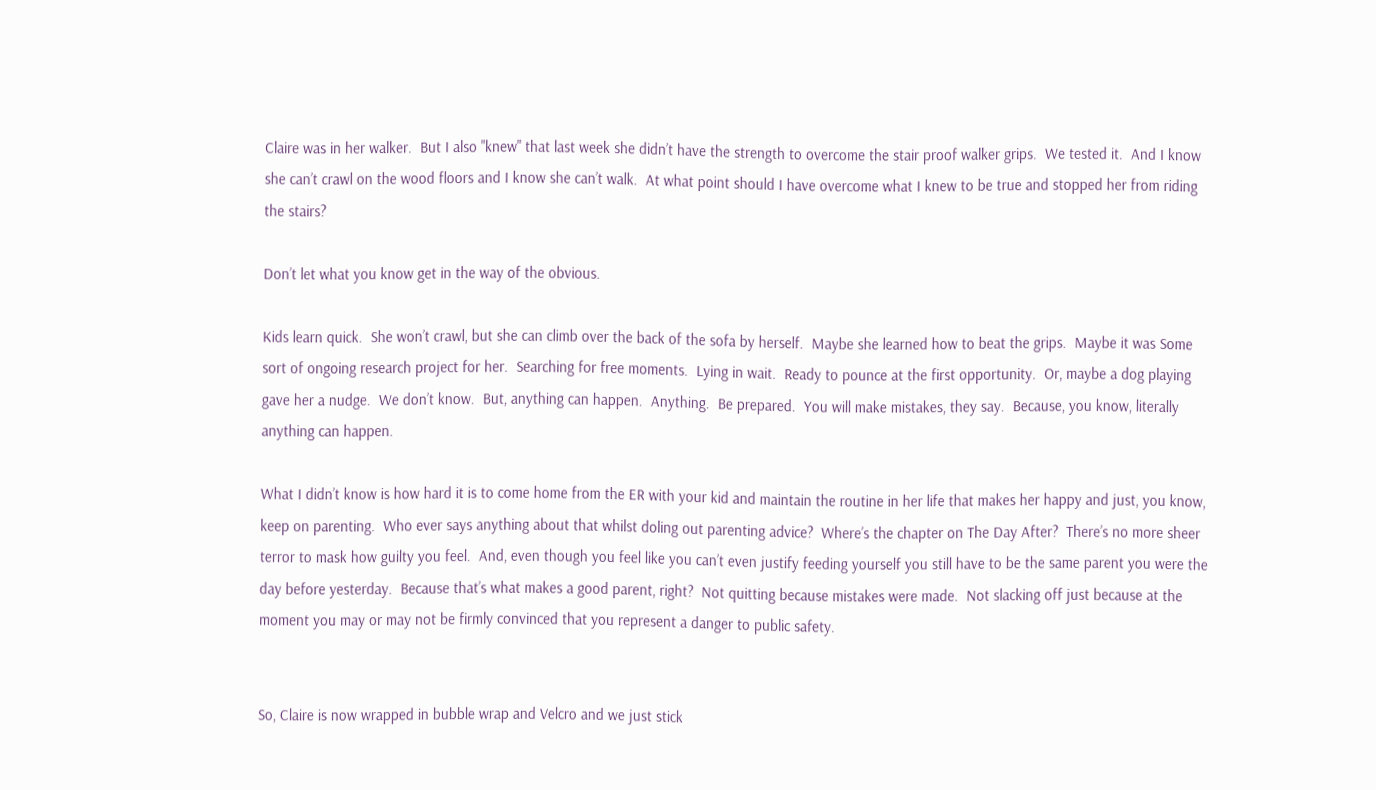Claire was in her walker.  But I also "knew" that last week she didn’t have the strength to overcome the stair proof walker grips.  We tested it.  And I know she can’t crawl on the wood floors and I know she can’t walk.  At what point should I have overcome what I knew to be true and stopped her from riding the stairs?

Don’t let what you know get in the way of the obvious.

Kids learn quick.  She won’t crawl, but she can climb over the back of the sofa by herself.  Maybe she learned how to beat the grips.  Maybe it was Some sort of ongoing research project for her.  Searching for free moments.  Lying in wait.  Ready to pounce at the first opportunity.  Or, maybe a dog playing gave her a nudge.  We don’t know.  But, anything can happen.  Anything.  Be prepared.  You will make mistakes, they say.  Because, you know, literally anything can happen.

What I didn’t know is how hard it is to come home from the ER with your kid and maintain the routine in her life that makes her happy and just, you know, keep on parenting.  Who ever says anything about that whilst doling out parenting advice?  Where’s the chapter on The Day After?  There’s no more sheer terror to mask how guilty you feel.  And, even though you feel like you can’t even justify feeding yourself you still have to be the same parent you were the day before yesterday.  Because that’s what makes a good parent, right?  Not quitting because mistakes were made.  Not slacking off just because at the moment you may or may not be firmly convinced that you represent a danger to public safety.


So, Claire is now wrapped in bubble wrap and Velcro and we just stick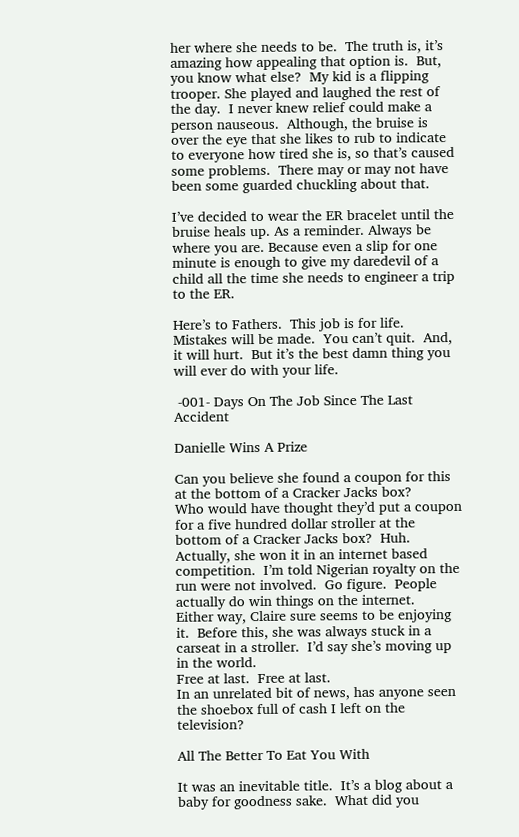her where she needs to be.  The truth is, it’s amazing how appealing that option is.  But, you know what else?  My kid is a flipping trooper. She played and laughed the rest of the day.  I never knew relief could make a person nauseous.  Although, the bruise is over the eye that she likes to rub to indicate to everyone how tired she is, so that’s caused some problems.  There may or may not have been some guarded chuckling about that.

I’ve decided to wear the ER bracelet until the bruise heals up. As a reminder. Always be where you are. Because even a slip for one minute is enough to give my daredevil of a child all the time she needs to engineer a trip to the ER.

Here’s to Fathers.  This job is for life.  Mistakes will be made.  You can’t quit.  And, it will hurt.  But it’s the best damn thing you will ever do with your life.

 -001- Days On The Job Since The Last Accident

Danielle Wins A Prize

Can you believe she found a coupon for this at the bottom of a Cracker Jacks box?
Who would have thought they’d put a coupon for a five hundred dollar stroller at the bottom of a Cracker Jacks box?  Huh.
Actually, she won it in an internet based competition.  I’m told Nigerian royalty on the run were not involved.  Go figure.  People actually do win things on the internet.
Either way, Claire sure seems to be enjoying it.  Before this, she was always stuck in a carseat in a stroller.  I’d say she’s moving up in the world.
Free at last.  Free at last.
In an unrelated bit of news, has anyone seen the shoebox full of cash I left on the television?

All The Better To Eat You With

It was an inevitable title.  It’s a blog about a baby for goodness sake.  What did you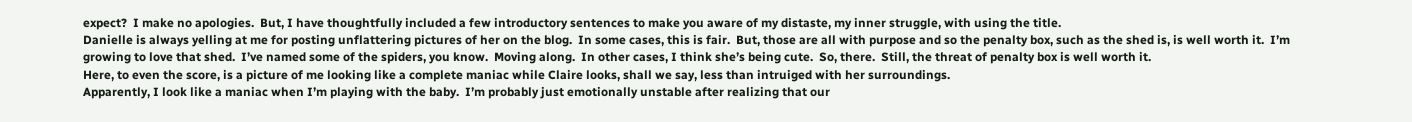expect?  I make no apologies.  But, I have thoughtfully included a few introductory sentences to make you aware of my distaste, my inner struggle, with using the title.
Danielle is always yelling at me for posting unflattering pictures of her on the blog.  In some cases, this is fair.  But, those are all with purpose and so the penalty box, such as the shed is, is well worth it.  I’m growing to love that shed.  I’ve named some of the spiders, you know.  Moving along.  In other cases, I think she’s being cute.  So, there.  Still, the threat of penalty box is well worth it.
Here, to even the score, is a picture of me looking like a complete maniac while Claire looks, shall we say, less than intruiged with her surroundings.
Apparently, I look like a maniac when I’m playing with the baby.  I’m probably just emotionally unstable after realizing that our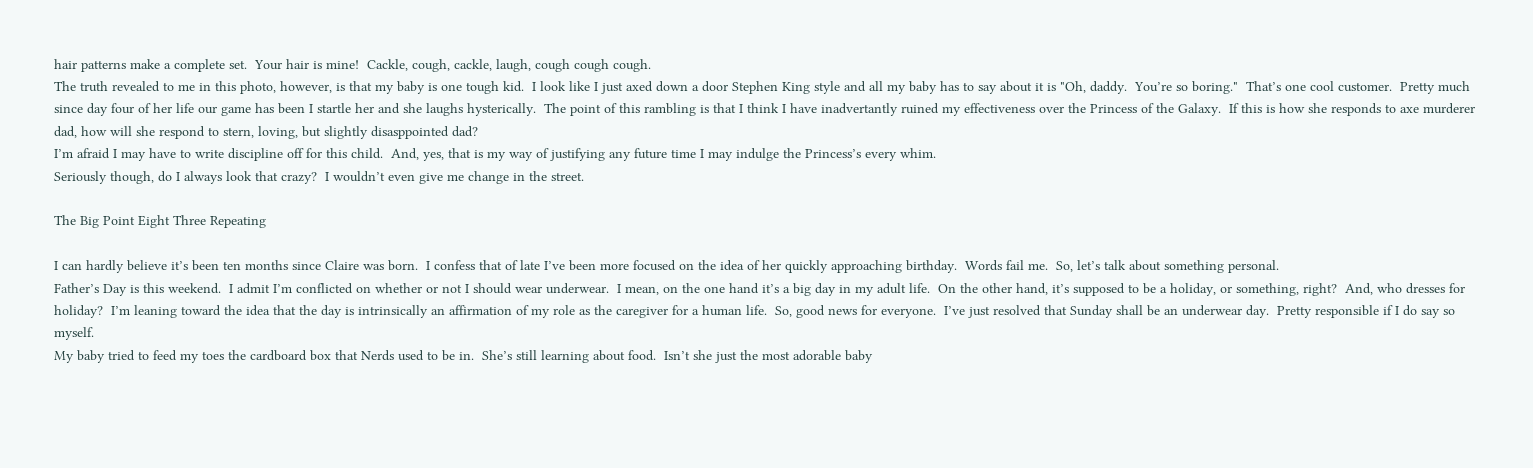hair patterns make a complete set.  Your hair is mine!  Cackle, cough, cackle, laugh, cough cough cough.
The truth revealed to me in this photo, however, is that my baby is one tough kid.  I look like I just axed down a door Stephen King style and all my baby has to say about it is "Oh, daddy.  You’re so boring."  That’s one cool customer.  Pretty much since day four of her life our game has been I startle her and she laughs hysterically.  The point of this rambling is that I think I have inadvertantly ruined my effectiveness over the Princess of the Galaxy.  If this is how she responds to axe murderer dad, how will she respond to stern, loving, but slightly disasppointed dad?
I’m afraid I may have to write discipline off for this child.  And, yes, that is my way of justifying any future time I may indulge the Princess’s every whim.
Seriously though, do I always look that crazy?  I wouldn’t even give me change in the street.

The Big Point Eight Three Repeating

I can hardly believe it’s been ten months since Claire was born.  I confess that of late I’ve been more focused on the idea of her quickly approaching birthday.  Words fail me.  So, let’s talk about something personal.
Father’s Day is this weekend.  I admit I’m conflicted on whether or not I should wear underwear.  I mean, on the one hand it’s a big day in my adult life.  On the other hand, it’s supposed to be a holiday, or something, right?  And, who dresses for holiday?  I’m leaning toward the idea that the day is intrinsically an affirmation of my role as the caregiver for a human life.  So, good news for everyone.  I’ve just resolved that Sunday shall be an underwear day.  Pretty responsible if I do say so myself.
My baby tried to feed my toes the cardboard box that Nerds used to be in.  She’s still learning about food.  Isn’t she just the most adorable baby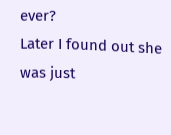ever?
Later I found out she was just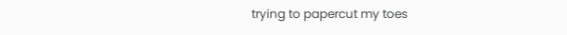trying to papercut my toes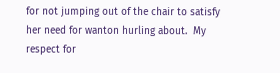for not jumping out of the chair to satisfy her need for wanton hurling about.  My respect for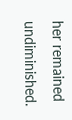her remained undiminished.